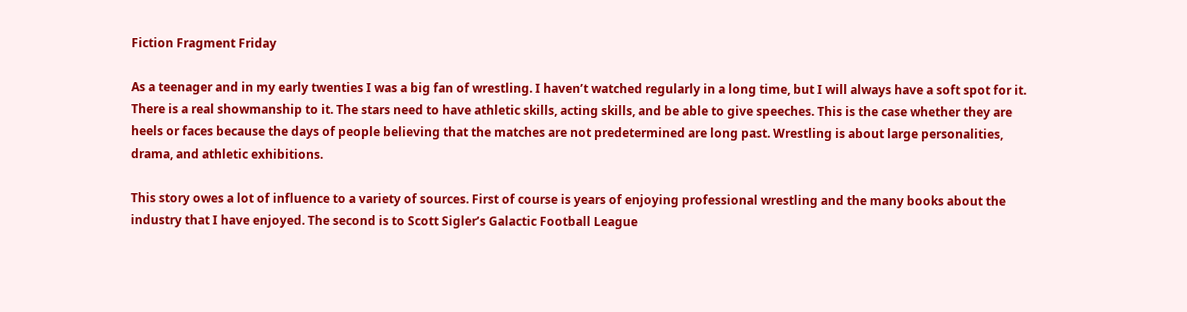Fiction Fragment Friday

As a teenager and in my early twenties I was a big fan of wrestling. I haven’t watched regularly in a long time, but I will always have a soft spot for it. There is a real showmanship to it. The stars need to have athletic skills, acting skills, and be able to give speeches. This is the case whether they are heels or faces because the days of people believing that the matches are not predetermined are long past. Wrestling is about large personalities, drama, and athletic exhibitions.

This story owes a lot of influence to a variety of sources. First of course is years of enjoying professional wrestling and the many books about the industry that I have enjoyed. The second is to Scott Sigler’s Galactic Football League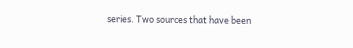series. Two sources that have been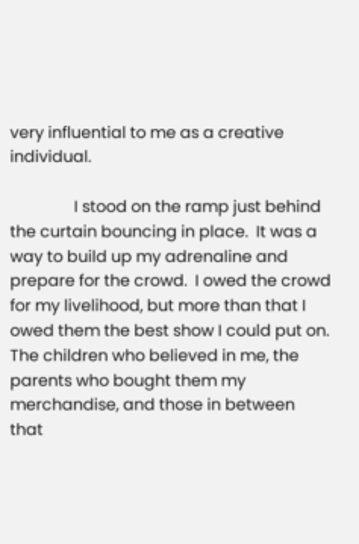very influential to me as a creative individual.

                I stood on the ramp just behind the curtain bouncing in place.  It was a way to build up my adrenaline and prepare for the crowd.  I owed the crowd for my livelihood, but more than that I owed them the best show I could put on.  The children who believed in me, the parents who bought them my merchandise, and those in between that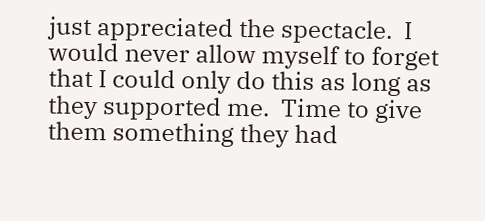just appreciated the spectacle.  I would never allow myself to forget that I could only do this as long as they supported me.  Time to give them something they had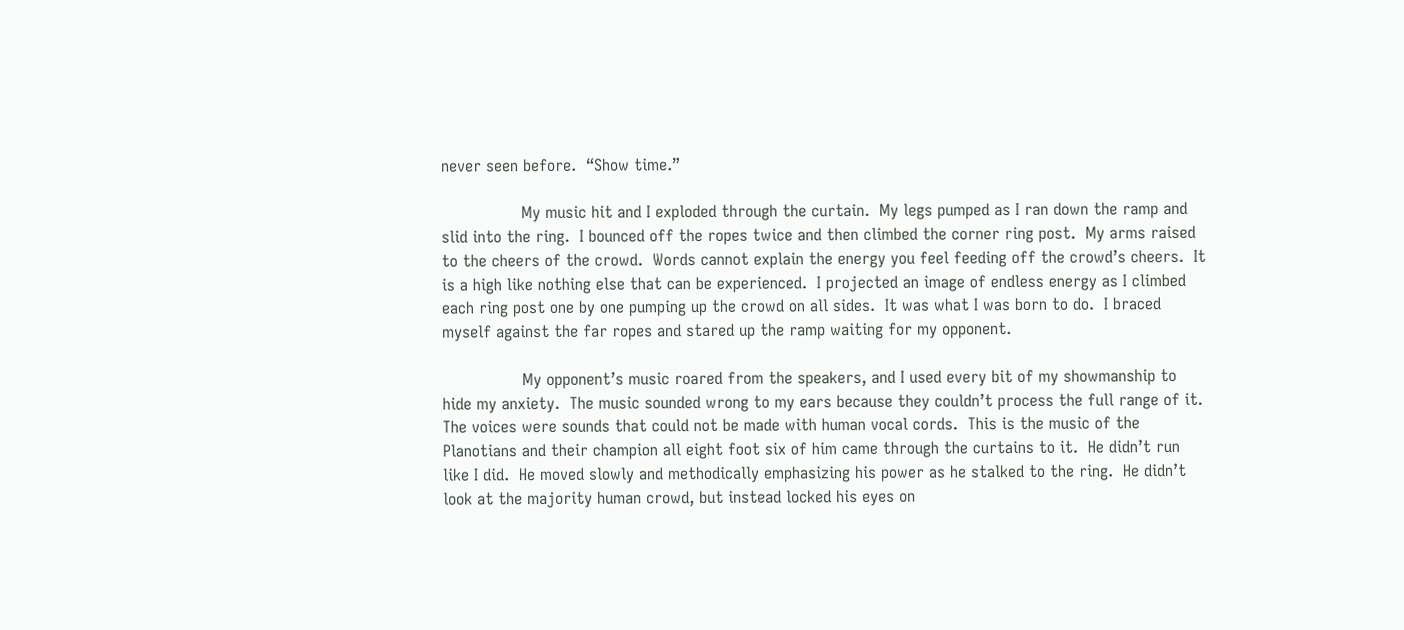never seen before.  “Show time.”

                My music hit and I exploded through the curtain.  My legs pumped as I ran down the ramp and slid into the ring.  I bounced off the ropes twice and then climbed the corner ring post.  My arms raised to the cheers of the crowd.  Words cannot explain the energy you feel feeding off the crowd’s cheers.  It is a high like nothing else that can be experienced.  I projected an image of endless energy as I climbed each ring post one by one pumping up the crowd on all sides.  It was what I was born to do.  I braced myself against the far ropes and stared up the ramp waiting for my opponent.

                My opponent’s music roared from the speakers, and I used every bit of my showmanship to hide my anxiety.  The music sounded wrong to my ears because they couldn’t process the full range of it.  The voices were sounds that could not be made with human vocal cords.  This is the music of the Planotians and their champion all eight foot six of him came through the curtains to it.  He didn’t run like I did.  He moved slowly and methodically emphasizing his power as he stalked to the ring.  He didn’t look at the majority human crowd, but instead locked his eyes on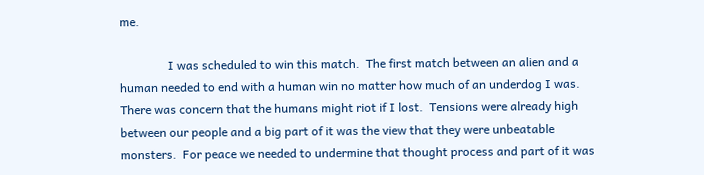me.

                I was scheduled to win this match.  The first match between an alien and a human needed to end with a human win no matter how much of an underdog I was.  There was concern that the humans might riot if I lost.  Tensions were already high between our people and a big part of it was the view that they were unbeatable monsters.  For peace we needed to undermine that thought process and part of it was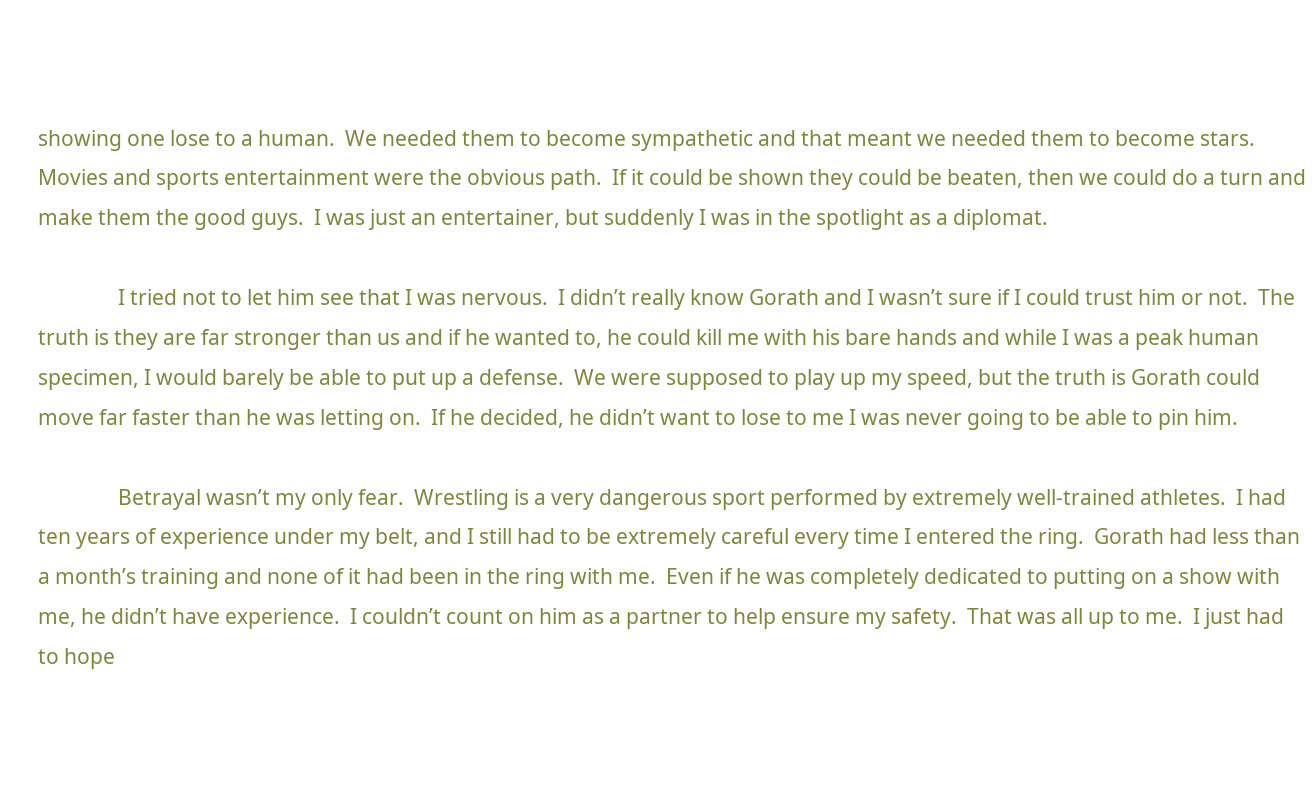showing one lose to a human.  We needed them to become sympathetic and that meant we needed them to become stars.  Movies and sports entertainment were the obvious path.  If it could be shown they could be beaten, then we could do a turn and make them the good guys.  I was just an entertainer, but suddenly I was in the spotlight as a diplomat.

                I tried not to let him see that I was nervous.  I didn’t really know Gorath and I wasn’t sure if I could trust him or not.  The truth is they are far stronger than us and if he wanted to, he could kill me with his bare hands and while I was a peak human specimen, I would barely be able to put up a defense.  We were supposed to play up my speed, but the truth is Gorath could move far faster than he was letting on.  If he decided, he didn’t want to lose to me I was never going to be able to pin him.

                Betrayal wasn’t my only fear.  Wrestling is a very dangerous sport performed by extremely well-trained athletes.  I had ten years of experience under my belt, and I still had to be extremely careful every time I entered the ring.  Gorath had less than a month’s training and none of it had been in the ring with me.  Even if he was completely dedicated to putting on a show with me, he didn’t have experience.  I couldn’t count on him as a partner to help ensure my safety.  That was all up to me.  I just had to hope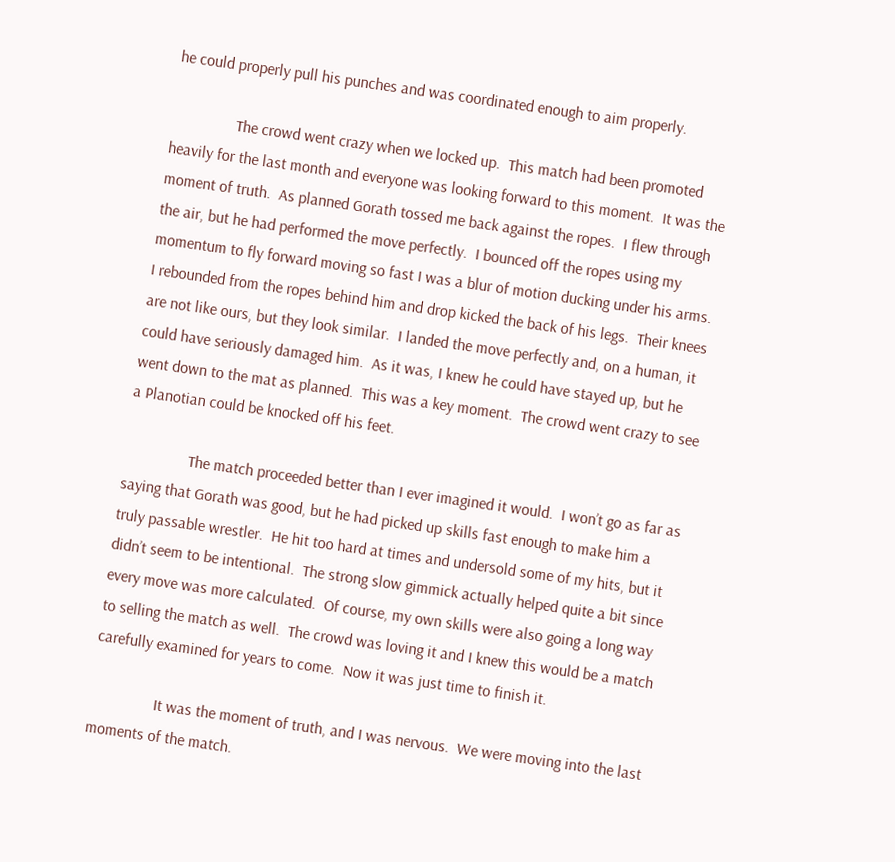he could properly pull his punches and was coordinated enough to aim properly.

                The crowd went crazy when we locked up.  This match had been promoted heavily for the last month and everyone was looking forward to this moment.  It was the moment of truth.  As planned Gorath tossed me back against the ropes.  I flew through the air, but he had performed the move perfectly.  I bounced off the ropes using my momentum to fly forward moving so fast I was a blur of motion ducking under his arms.  I rebounded from the ropes behind him and drop kicked the back of his legs.  Their knees are not like ours, but they look similar.  I landed the move perfectly and, on a human, it could have seriously damaged him.  As it was, I knew he could have stayed up, but he went down to the mat as planned.  This was a key moment.  The crowd went crazy to see a Planotian could be knocked off his feet.

                The match proceeded better than I ever imagined it would.  I won’t go as far as saying that Gorath was good, but he had picked up skills fast enough to make him a truly passable wrestler.  He hit too hard at times and undersold some of my hits, but it didn’t seem to be intentional.  The strong slow gimmick actually helped quite a bit since every move was more calculated.  Of course, my own skills were also going a long way to selling the match as well.  The crowd was loving it and I knew this would be a match carefully examined for years to come.  Now it was just time to finish it.

                It was the moment of truth, and I was nervous.  We were moving into the last moments of the match.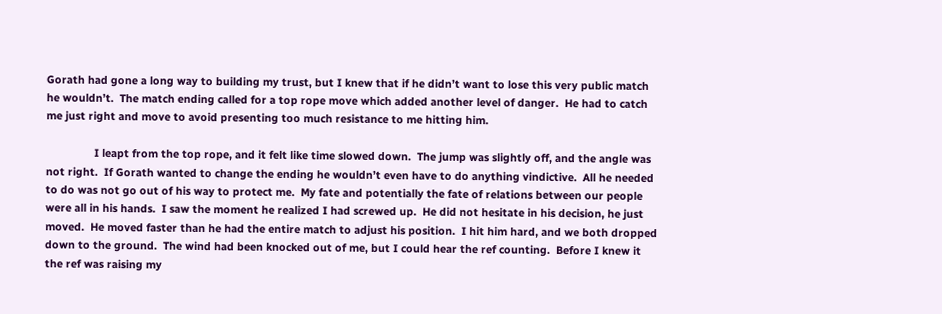Gorath had gone a long way to building my trust, but I knew that if he didn’t want to lose this very public match he wouldn’t.  The match ending called for a top rope move which added another level of danger.  He had to catch me just right and move to avoid presenting too much resistance to me hitting him.

                I leapt from the top rope, and it felt like time slowed down.  The jump was slightly off, and the angle was not right.  If Gorath wanted to change the ending he wouldn’t even have to do anything vindictive.  All he needed to do was not go out of his way to protect me.  My fate and potentially the fate of relations between our people were all in his hands.  I saw the moment he realized I had screwed up.  He did not hesitate in his decision, he just moved.  He moved faster than he had the entire match to adjust his position.  I hit him hard, and we both dropped down to the ground.  The wind had been knocked out of me, but I could hear the ref counting.  Before I knew it the ref was raising my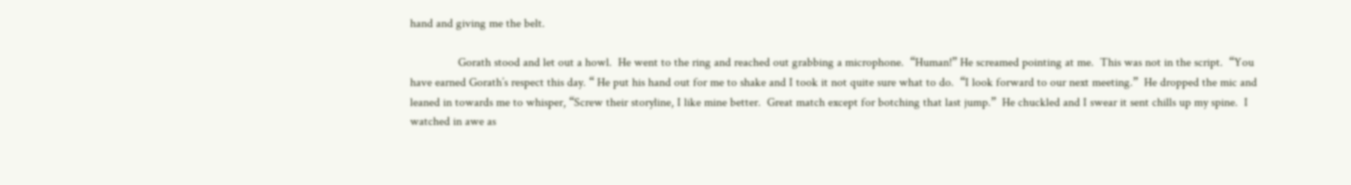hand and giving me the belt.

                Gorath stood and let out a howl.  He went to the ring and reached out grabbing a microphone.  “Human!” He screamed pointing at me.  This was not in the script.  “You have earned Gorath’s respect this day. “ He put his hand out for me to shake and I took it not quite sure what to do.  “I look forward to our next meeting.”  He dropped the mic and leaned in towards me to whisper, “Screw their storyline, I like mine better.  Great match except for botching that last jump.”  He chuckled and I swear it sent chills up my spine.  I watched in awe as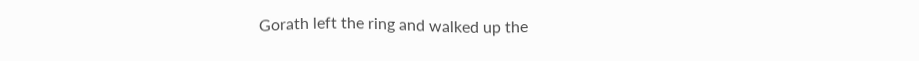Gorath left the ring and walked up the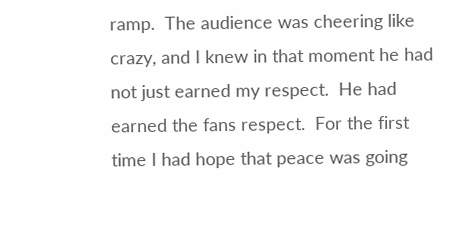ramp.  The audience was cheering like crazy, and I knew in that moment he had not just earned my respect.  He had earned the fans respect.  For the first time I had hope that peace was going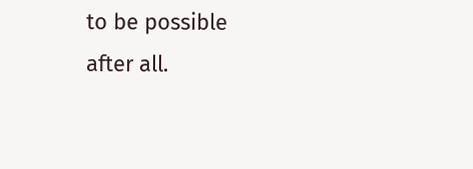to be possible after all.